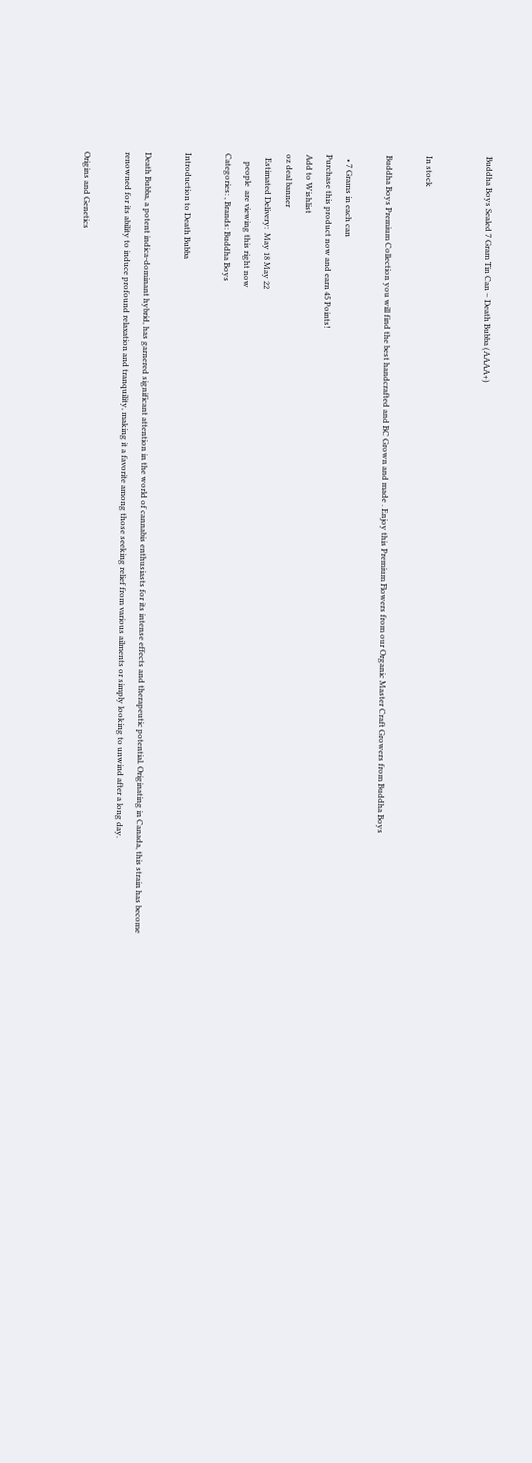Buddha Boys Sealed 7 Gram Tin Can – Death Bubba (AAAA+)


In stock

Buddha Boys Premium Collection you will find the best handcrafted and BC Grown and made . Enjoy this Premium Flowers from our Organic Master Craft Growers from Buddha Boys

  • 7 Grams in each can
Purchase this product now and earn 45 Points!
Add to Wishlist
oz deal banner
  Estimated Delivery:  May 18 May 22
    people  are viewing this right now
Categories: , Brands: Buddha Boys

Introduction to Death Bubba

Death Bubba, a potent indica-dominant hybrid, has garnered significant attention in the world of cannabis enthusiasts for its intense effects and therapeutic potential. Originating in Canada, this strain has become renowned for its ability to induce profound relaxation and tranquility, making it a favorite among those seeking relief from various ailments or simply looking to unwind after a long day.

Origins and Genetics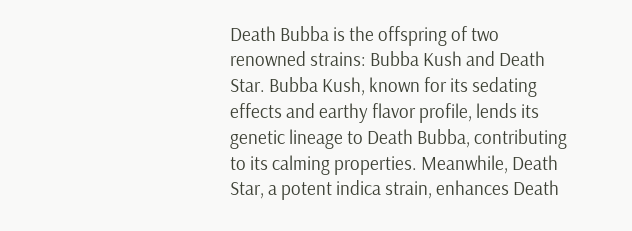Death Bubba is the offspring of two renowned strains: Bubba Kush and Death Star. Bubba Kush, known for its sedating effects and earthy flavor profile, lends its genetic lineage to Death Bubba, contributing to its calming properties. Meanwhile, Death Star, a potent indica strain, enhances Death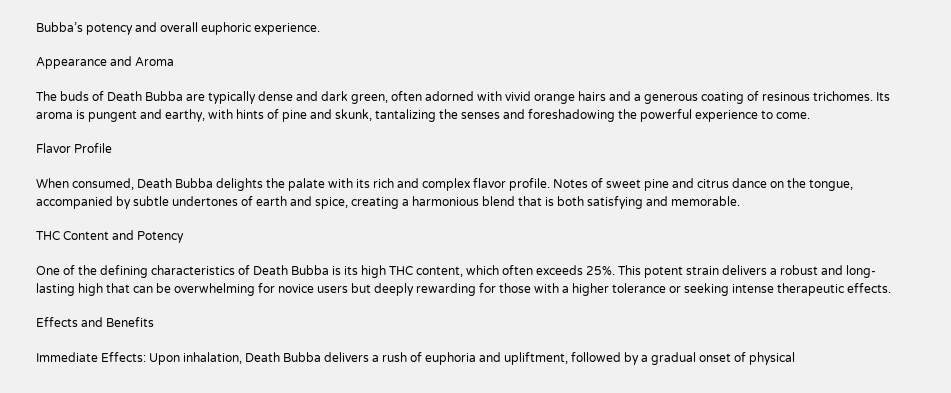Bubba’s potency and overall euphoric experience.

Appearance and Aroma

The buds of Death Bubba are typically dense and dark green, often adorned with vivid orange hairs and a generous coating of resinous trichomes. Its aroma is pungent and earthy, with hints of pine and skunk, tantalizing the senses and foreshadowing the powerful experience to come.

Flavor Profile

When consumed, Death Bubba delights the palate with its rich and complex flavor profile. Notes of sweet pine and citrus dance on the tongue, accompanied by subtle undertones of earth and spice, creating a harmonious blend that is both satisfying and memorable.

THC Content and Potency

One of the defining characteristics of Death Bubba is its high THC content, which often exceeds 25%. This potent strain delivers a robust and long-lasting high that can be overwhelming for novice users but deeply rewarding for those with a higher tolerance or seeking intense therapeutic effects.

Effects and Benefits

Immediate Effects: Upon inhalation, Death Bubba delivers a rush of euphoria and upliftment, followed by a gradual onset of physical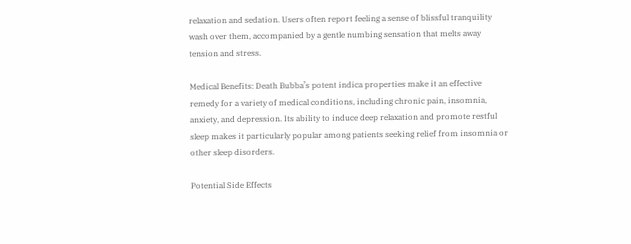relaxation and sedation. Users often report feeling a sense of blissful tranquility wash over them, accompanied by a gentle numbing sensation that melts away tension and stress.

Medical Benefits: Death Bubba’s potent indica properties make it an effective remedy for a variety of medical conditions, including chronic pain, insomnia, anxiety, and depression. Its ability to induce deep relaxation and promote restful sleep makes it particularly popular among patients seeking relief from insomnia or other sleep disorders.

Potential Side Effects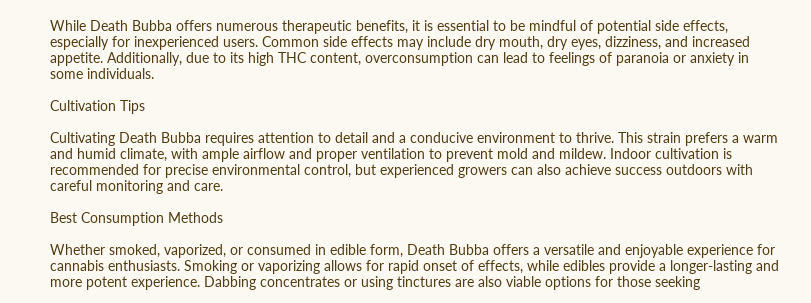While Death Bubba offers numerous therapeutic benefits, it is essential to be mindful of potential side effects, especially for inexperienced users. Common side effects may include dry mouth, dry eyes, dizziness, and increased appetite. Additionally, due to its high THC content, overconsumption can lead to feelings of paranoia or anxiety in some individuals.

Cultivation Tips

Cultivating Death Bubba requires attention to detail and a conducive environment to thrive. This strain prefers a warm and humid climate, with ample airflow and proper ventilation to prevent mold and mildew. Indoor cultivation is recommended for precise environmental control, but experienced growers can also achieve success outdoors with careful monitoring and care.

Best Consumption Methods

Whether smoked, vaporized, or consumed in edible form, Death Bubba offers a versatile and enjoyable experience for cannabis enthusiasts. Smoking or vaporizing allows for rapid onset of effects, while edibles provide a longer-lasting and more potent experience. Dabbing concentrates or using tinctures are also viable options for those seeking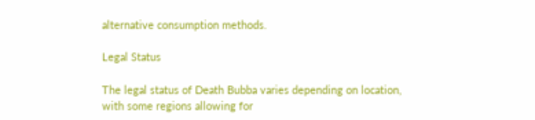alternative consumption methods.

Legal Status

The legal status of Death Bubba varies depending on location, with some regions allowing for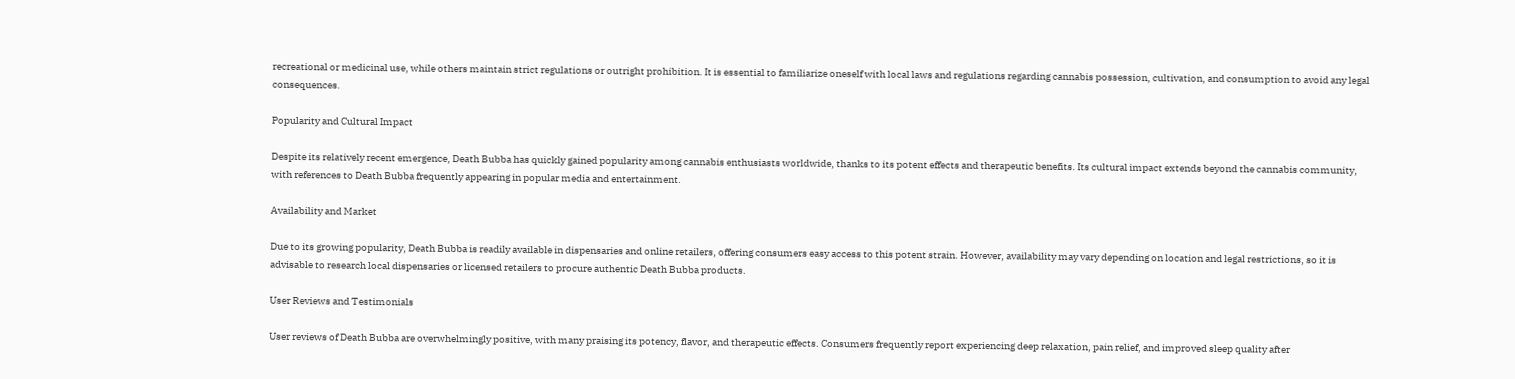recreational or medicinal use, while others maintain strict regulations or outright prohibition. It is essential to familiarize oneself with local laws and regulations regarding cannabis possession, cultivation, and consumption to avoid any legal consequences.

Popularity and Cultural Impact

Despite its relatively recent emergence, Death Bubba has quickly gained popularity among cannabis enthusiasts worldwide, thanks to its potent effects and therapeutic benefits. Its cultural impact extends beyond the cannabis community, with references to Death Bubba frequently appearing in popular media and entertainment.

Availability and Market

Due to its growing popularity, Death Bubba is readily available in dispensaries and online retailers, offering consumers easy access to this potent strain. However, availability may vary depending on location and legal restrictions, so it is advisable to research local dispensaries or licensed retailers to procure authentic Death Bubba products.

User Reviews and Testimonials

User reviews of Death Bubba are overwhelmingly positive, with many praising its potency, flavor, and therapeutic effects. Consumers frequently report experiencing deep relaxation, pain relief, and improved sleep quality after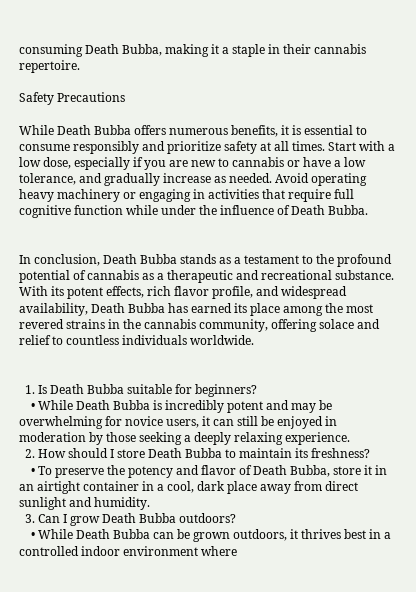consuming Death Bubba, making it a staple in their cannabis repertoire.

Safety Precautions

While Death Bubba offers numerous benefits, it is essential to consume responsibly and prioritize safety at all times. Start with a low dose, especially if you are new to cannabis or have a low tolerance, and gradually increase as needed. Avoid operating heavy machinery or engaging in activities that require full cognitive function while under the influence of Death Bubba.


In conclusion, Death Bubba stands as a testament to the profound potential of cannabis as a therapeutic and recreational substance. With its potent effects, rich flavor profile, and widespread availability, Death Bubba has earned its place among the most revered strains in the cannabis community, offering solace and relief to countless individuals worldwide.


  1. Is Death Bubba suitable for beginners?
    • While Death Bubba is incredibly potent and may be overwhelming for novice users, it can still be enjoyed in moderation by those seeking a deeply relaxing experience.
  2. How should I store Death Bubba to maintain its freshness?
    • To preserve the potency and flavor of Death Bubba, store it in an airtight container in a cool, dark place away from direct sunlight and humidity.
  3. Can I grow Death Bubba outdoors?
    • While Death Bubba can be grown outdoors, it thrives best in a controlled indoor environment where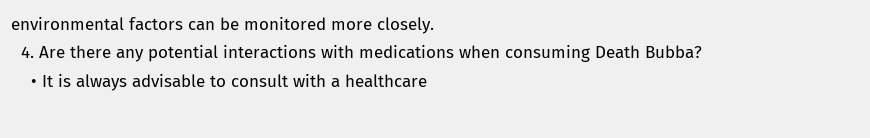environmental factors can be monitored more closely.
  4. Are there any potential interactions with medications when consuming Death Bubba?
    • It is always advisable to consult with a healthcare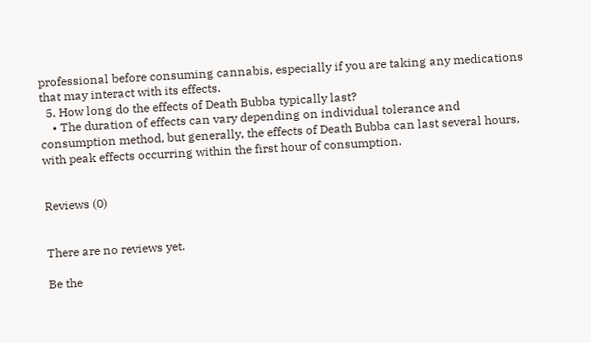professional before consuming cannabis, especially if you are taking any medications that may interact with its effects.
  5. How long do the effects of Death Bubba typically last?
    • The duration of effects can vary depending on individual tolerance and consumption method, but generally, the effects of Death Bubba can last several hours, with peak effects occurring within the first hour of consumption.


Reviews (0)


There are no reviews yet.

Be the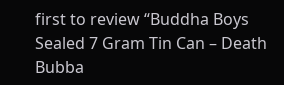first to review “Buddha Boys Sealed 7 Gram Tin Can – Death Bubba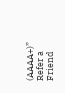(AAAA+)”
Refer a Friend